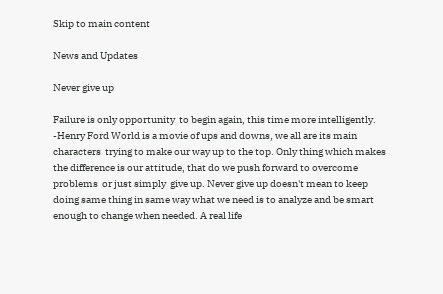Skip to main content

News and Updates

Never give up

Failure is only opportunity  to begin again, this time more intelligently.            -Henry Ford World is a movie of ups and downs, we all are its main characters  trying to make our way up to the top. Only thing which makes the difference is our attitude, that do we push forward to overcome problems  or just simply  give up. Never give up doesn't mean to keep doing same thing in same way what we need is to analyze and be smart enough to change when needed. A real life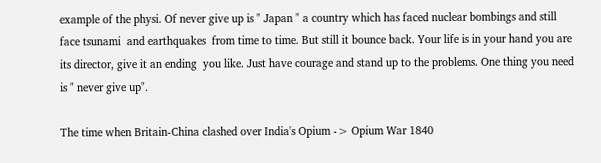example of the physi. Of never give up is " Japan " a country which has faced nuclear bombings and still face tsunami  and earthquakes  from time to time. But still it bounce back. Your life is in your hand you are its director, give it an ending  you like. Just have courage and stand up to the problems. One thing you need is " never give up".

The time when Britain-China clashed over India's Opium -> Opium War 1840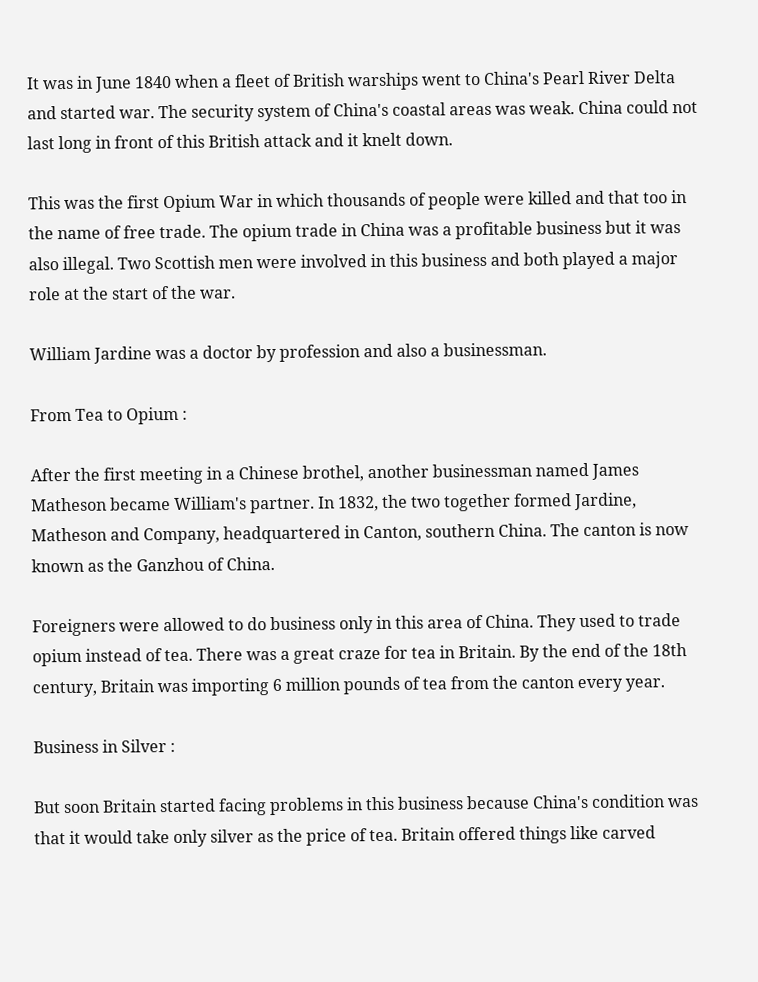It was in June 1840 when a fleet of British warships went to China's Pearl River Delta and started war. The security system of China's coastal areas was weak. China could not last long in front of this British attack and it knelt down.

This was the first Opium War in which thousands of people were killed and that too in the name of free trade. The opium trade in China was a profitable business but it was also illegal. Two Scottish men were involved in this business and both played a major role at the start of the war.

William Jardine was a doctor by profession and also a businessman.

From Tea to Opium :

After the first meeting in a Chinese brothel, another businessman named James Matheson became William's partner. In 1832, the two together formed Jardine, Matheson and Company, headquartered in Canton, southern China. The canton is now known as the Ganzhou of China.

Foreigners were allowed to do business only in this area of China. They used to trade opium instead of tea. There was a great craze for tea in Britain. By the end of the 18th century, Britain was importing 6 million pounds of tea from the canton every year.

Business in Silver :

But soon Britain started facing problems in this business because China's condition was that it would take only silver as the price of tea. Britain offered things like carved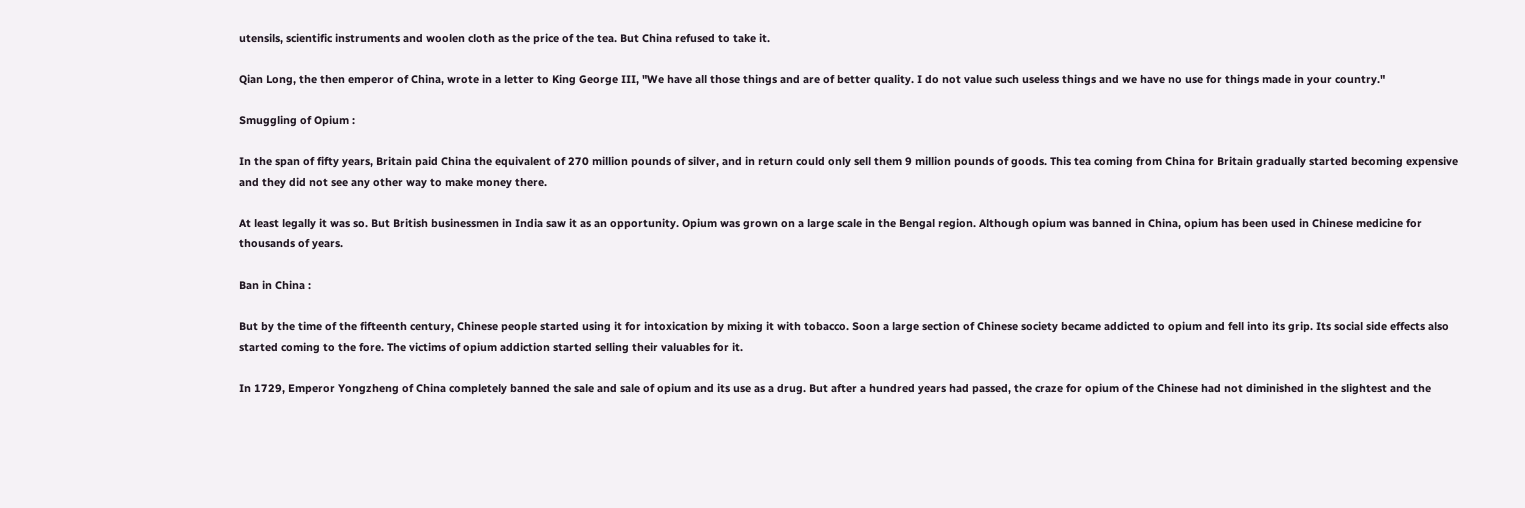utensils, scientific instruments and woolen cloth as the price of the tea. But China refused to take it.

Qian Long, the then emperor of China, wrote in a letter to King George III, "We have all those things and are of better quality. I do not value such useless things and we have no use for things made in your country."

Smuggling of Opium :

In the span of fifty years, Britain paid China the equivalent of 270 million pounds of silver, and in return could only sell them 9 million pounds of goods. This tea coming from China for Britain gradually started becoming expensive and they did not see any other way to make money there.

At least legally it was so. But British businessmen in India saw it as an opportunity. Opium was grown on a large scale in the Bengal region. Although opium was banned in China, opium has been used in Chinese medicine for thousands of years.

Ban in China :

But by the time of the fifteenth century, Chinese people started using it for intoxication by mixing it with tobacco. Soon a large section of Chinese society became addicted to opium and fell into its grip. Its social side effects also started coming to the fore. The victims of opium addiction started selling their valuables for it.

In 1729, Emperor Yongzheng of China completely banned the sale and sale of opium and its use as a drug. But after a hundred years had passed, the craze for opium of the Chinese had not diminished in the slightest and the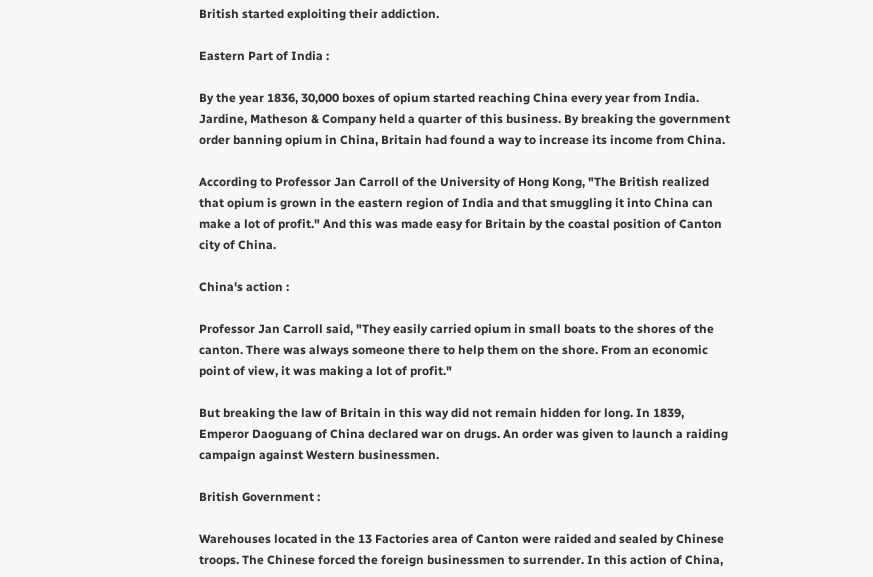British started exploiting their addiction.

Eastern Part of India :

By the year 1836, 30,000 boxes of opium started reaching China every year from India. Jardine, Matheson & Company held a quarter of this business. By breaking the government order banning opium in China, Britain had found a way to increase its income from China.

According to Professor Jan Carroll of the University of Hong Kong, "The British realized that opium is grown in the eastern region of India and that smuggling it into China can make a lot of profit." And this was made easy for Britain by the coastal position of Canton city of China.

China's action :

Professor Jan Carroll said, "They easily carried opium in small boats to the shores of the canton. There was always someone there to help them on the shore. From an economic point of view, it was making a lot of profit."

But breaking the law of Britain in this way did not remain hidden for long. In 1839, Emperor Daoguang of China declared war on drugs. An order was given to launch a raiding campaign against Western businessmen.

British Government :

Warehouses located in the 13 Factories area of Canton were raided and sealed by Chinese troops. The Chinese forced the foreign businessmen to surrender. In this action of China,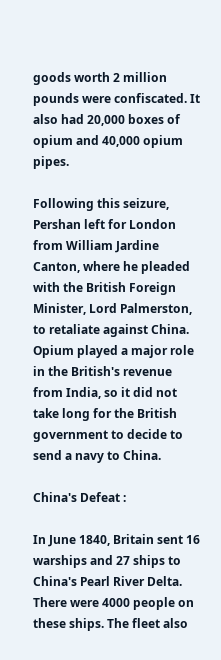goods worth 2 million pounds were confiscated. It also had 20,000 boxes of opium and 40,000 opium pipes.

Following this seizure, Pershan left for London from William Jardine Canton, where he pleaded with the British Foreign Minister, Lord Palmerston, to retaliate against China. Opium played a major role in the British's revenue from India, so it did not take long for the British government to decide to send a navy to China.

China's Defeat :

In June 1840, Britain sent 16 warships and 27 ships to China's Pearl River Delta. There were 4000 people on these ships. The fleet also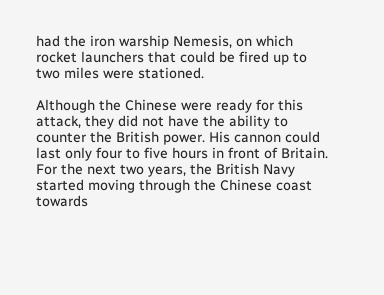had the iron warship Nemesis, on which rocket launchers that could be fired up to two miles were stationed.

Although the Chinese were ready for this attack, they did not have the ability to counter the British power. His cannon could last only four to five hours in front of Britain. For the next two years, the British Navy started moving through the Chinese coast towards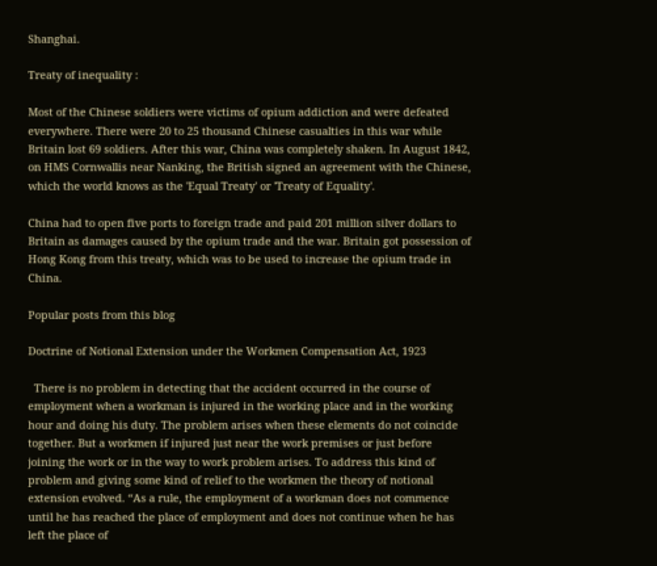Shanghai.

Treaty of inequality :

Most of the Chinese soldiers were victims of opium addiction and were defeated everywhere. There were 20 to 25 thousand Chinese casualties in this war while Britain lost 69 soldiers. After this war, China was completely shaken. In August 1842, on HMS Cornwallis near Nanking, the British signed an agreement with the Chinese, which the world knows as the 'Equal Treaty' or 'Treaty of Equality'.

China had to open five ports to foreign trade and paid 201 million silver dollars to Britain as damages caused by the opium trade and the war. Britain got possession of Hong Kong from this treaty, which was to be used to increase the opium trade in China.

Popular posts from this blog

Doctrine of Notional Extension under the Workmen Compensation Act, 1923

  There is no problem in detecting that the accident occurred in the course of employment when a workman is injured in the working place and in the working hour and doing his duty. The problem arises when these elements do not coincide together. But a workmen if injured just near the work premises or just before joining the work or in the way to work problem arises. To address this kind of problem and giving some kind of relief to the workmen the theory of notional extension evolved. “As a rule, the employment of a workman does not commence until he has reached the place of employment and does not continue when he has left the place of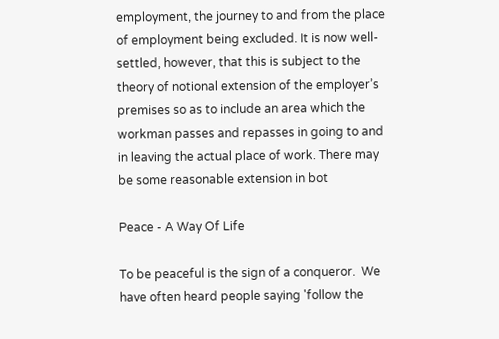employment, the journey to and from the place of employment being excluded. It is now well-settled, however, that this is subject to the theory of notional extension of the employer’s premises so as to include an area which the workman passes and repasses in going to and in leaving the actual place of work. There may be some reasonable extension in bot

Peace - A Way Of Life

To be peaceful is the sign of a conqueror.  We have often heard people saying 'follow the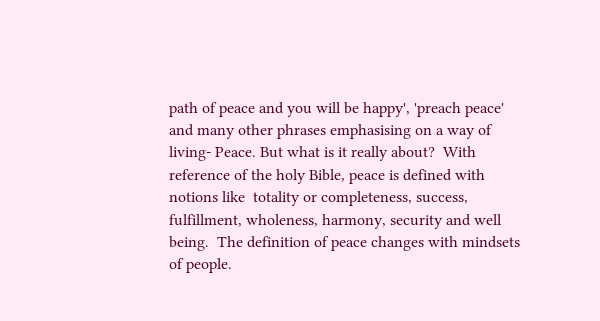path of peace and you will be happy', 'preach peace' and many other phrases emphasising on a way of living- Peace. But what is it really about?  With reference of the holy Bible, peace is defined with notions like  totality or completeness, success, fulfillment, wholeness, harmony, security and well being.  The definition of peace changes with mindsets of people.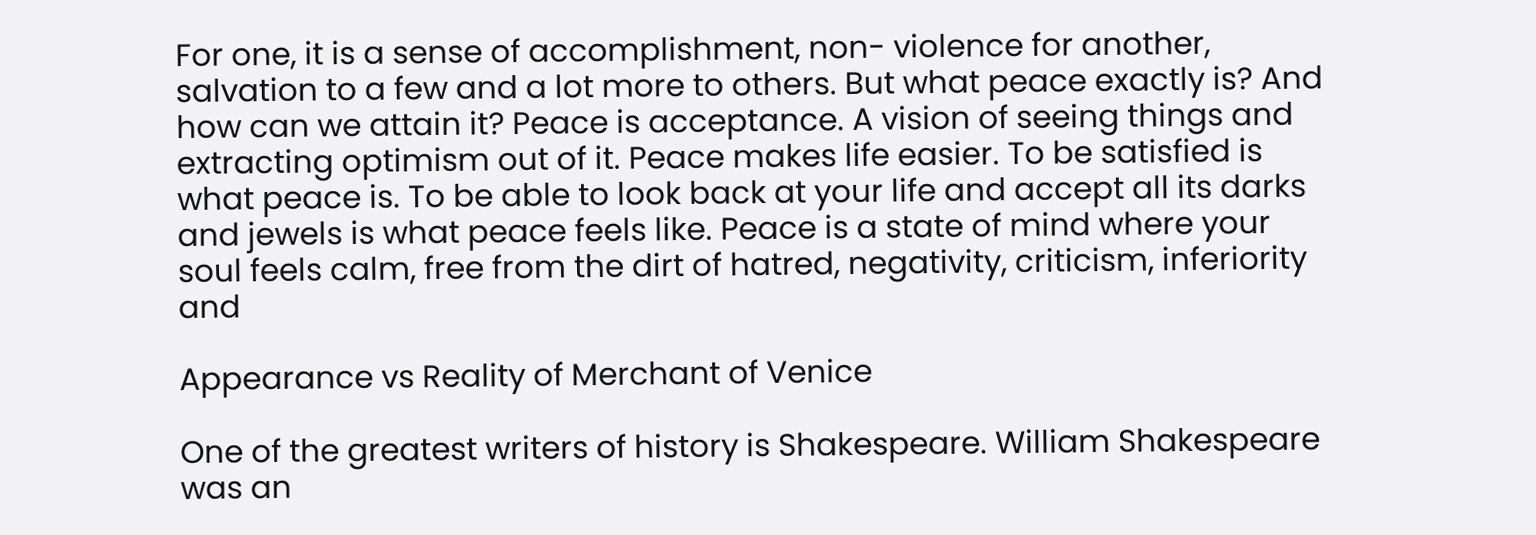For one, it is a sense of accomplishment, non- violence for another, salvation to a few and a lot more to others. But what peace exactly is? And how can we attain it? Peace is acceptance. A vision of seeing things and extracting optimism out of it. Peace makes life easier. To be satisfied is what peace is. To be able to look back at your life and accept all its darks and jewels is what peace feels like. Peace is a state of mind where your soul feels calm, free from the dirt of hatred, negativity, criticism, inferiority and

Appearance vs Reality of Merchant of Venice

One of the greatest writers of history is Shakespeare. William Shakespeare was an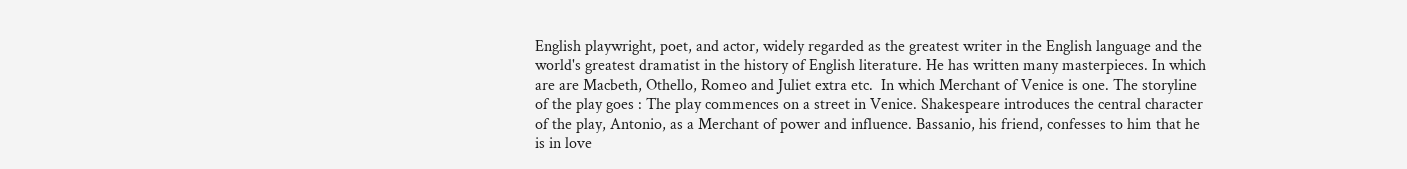English playwright, poet, and actor, widely regarded as the greatest writer in the English language and the world's greatest dramatist in the history of English literature. He has written many masterpieces. In which are are Macbeth, Othello, Romeo and Juliet extra etc.  In which Merchant of Venice is one. The storyline of the play goes : The play commences on a street in Venice. Shakespeare introduces the central character of the play, Antonio, as a Merchant of power and influence. Bassanio, his friend, confesses to him that he is in love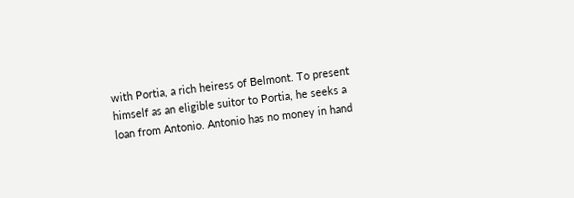with Portia, a rich heiress of Belmont. To present himself as an eligible suitor to Portia, he seeks a loan from Antonio. Antonio has no money in hand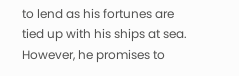to lend as his fortunes are tied up with his ships at sea. However, he promises to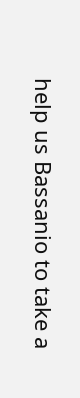help us Bassanio to take a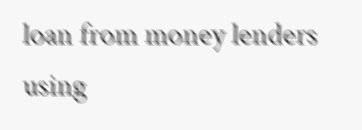loan from money lenders using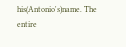his(Antonio's)name. The entire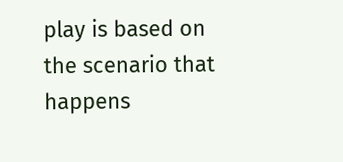play is based on the scenario that happens